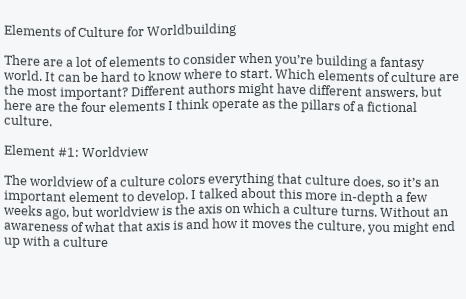Elements of Culture for Worldbuilding

There are a lot of elements to consider when you’re building a fantasy world. It can be hard to know where to start. Which elements of culture are the most important? Different authors might have different answers, but here are the four elements I think operate as the pillars of a fictional culture.

Element #1: Worldview

The worldview of a culture colors everything that culture does, so it’s an important element to develop. I talked about this more in-depth a few weeks ago, but worldview is the axis on which a culture turns. Without an awareness of what that axis is and how it moves the culture, you might end up with a culture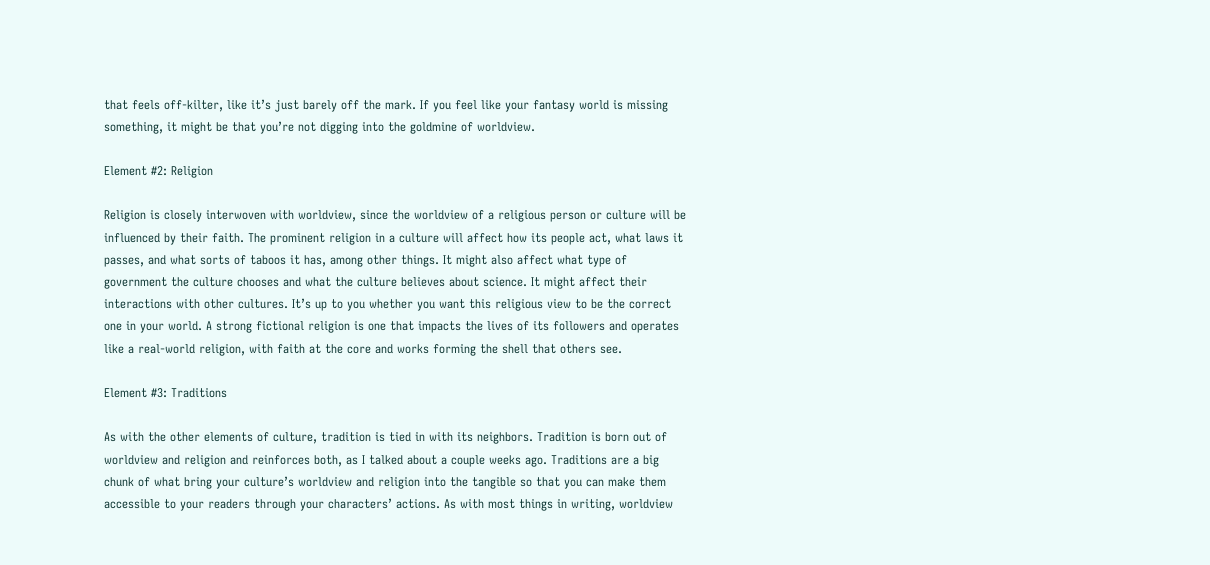that feels off-kilter, like it’s just barely off the mark. If you feel like your fantasy world is missing something, it might be that you’re not digging into the goldmine of worldview.

Element #2: Religion

Religion is closely interwoven with worldview, since the worldview of a religious person or culture will be influenced by their faith. The prominent religion in a culture will affect how its people act, what laws it passes, and what sorts of taboos it has, among other things. It might also affect what type of government the culture chooses and what the culture believes about science. It might affect their interactions with other cultures. It’s up to you whether you want this religious view to be the correct one in your world. A strong fictional religion is one that impacts the lives of its followers and operates like a real-world religion, with faith at the core and works forming the shell that others see.

Element #3: Traditions

As with the other elements of culture, tradition is tied in with its neighbors. Tradition is born out of worldview and religion and reinforces both, as I talked about a couple weeks ago. Traditions are a big chunk of what bring your culture’s worldview and religion into the tangible so that you can make them accessible to your readers through your characters’ actions. As with most things in writing, worldview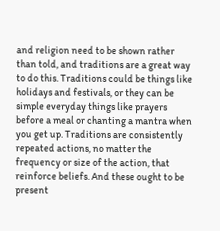and religion need to be shown rather than told, and traditions are a great way to do this. Traditions could be things like holidays and festivals, or they can be simple everyday things like prayers before a meal or chanting a mantra when you get up. Traditions are consistently repeated actions, no matter the frequency or size of the action, that reinforce beliefs. And these ought to be present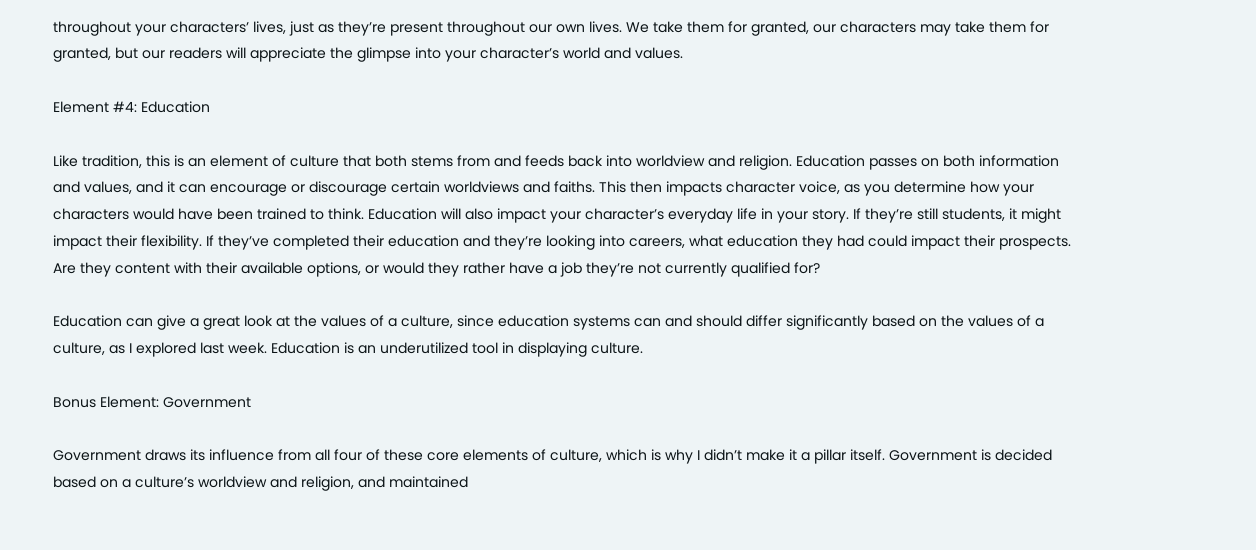throughout your characters’ lives, just as they’re present throughout our own lives. We take them for granted, our characters may take them for granted, but our readers will appreciate the glimpse into your character’s world and values.

Element #4: Education

Like tradition, this is an element of culture that both stems from and feeds back into worldview and religion. Education passes on both information and values, and it can encourage or discourage certain worldviews and faiths. This then impacts character voice, as you determine how your characters would have been trained to think. Education will also impact your character’s everyday life in your story. If they’re still students, it might impact their flexibility. If they’ve completed their education and they’re looking into careers, what education they had could impact their prospects. Are they content with their available options, or would they rather have a job they’re not currently qualified for?

Education can give a great look at the values of a culture, since education systems can and should differ significantly based on the values of a culture, as I explored last week. Education is an underutilized tool in displaying culture.

Bonus Element: Government

Government draws its influence from all four of these core elements of culture, which is why I didn’t make it a pillar itself. Government is decided based on a culture’s worldview and religion, and maintained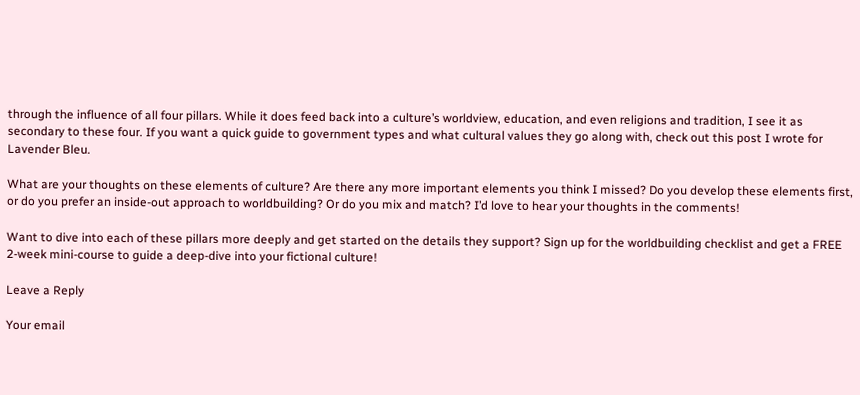through the influence of all four pillars. While it does feed back into a culture’s worldview, education, and even religions and tradition, I see it as secondary to these four. If you want a quick guide to government types and what cultural values they go along with, check out this post I wrote for Lavender Bleu.

What are your thoughts on these elements of culture? Are there any more important elements you think I missed? Do you develop these elements first, or do you prefer an inside-out approach to worldbuilding? Or do you mix and match? I’d love to hear your thoughts in the comments!

Want to dive into each of these pillars more deeply and get started on the details they support? Sign up for the worldbuilding checklist and get a FREE 2-week mini-course to guide a deep-dive into your fictional culture!

Leave a Reply

Your email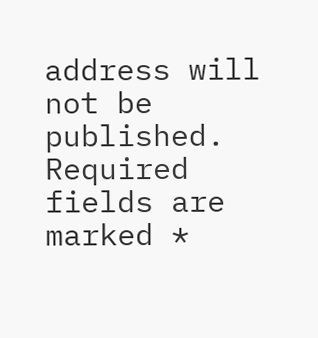address will not be published. Required fields are marked *